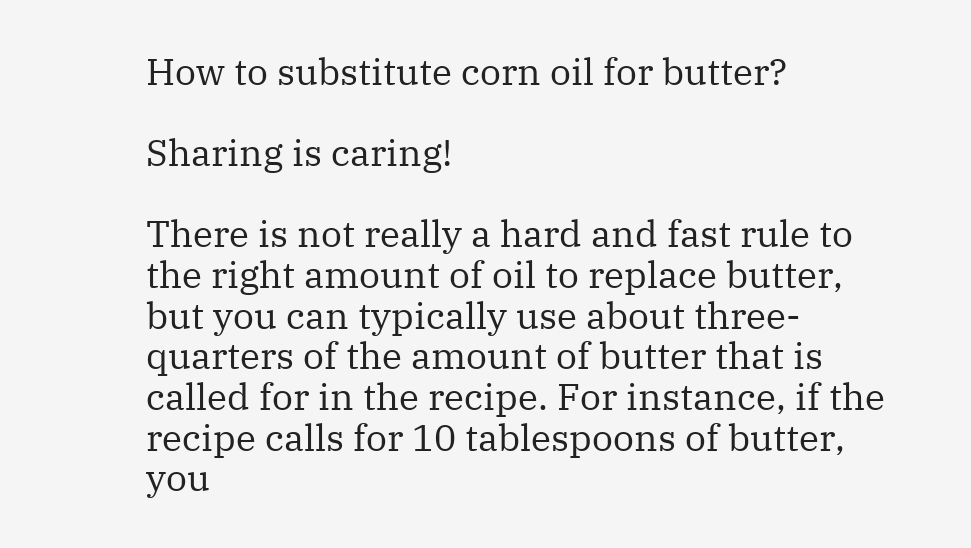How to substitute corn oil for butter?

Sharing is caring!

There is not really a hard and fast rule to the right amount of oil to replace butter, but you can typically use about three-quarters of the amount of butter that is called for in the recipe. For instance, if the recipe calls for 10 tablespoons of butter, you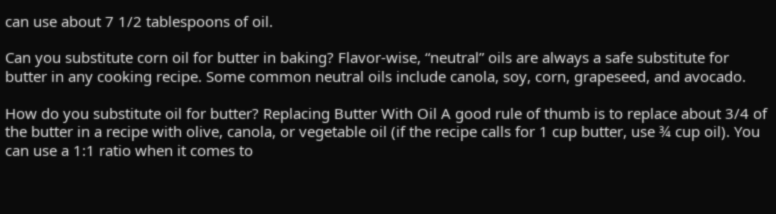can use about 7 1/2 tablespoons of oil.

Can you substitute corn oil for butter in baking? Flavor-wise, “neutral” oils are always a safe substitute for butter in any cooking recipe. Some common neutral oils include canola, soy, corn, grapeseed, and avocado.

How do you substitute oil for butter? Replacing Butter With Oil A good rule of thumb is to replace about 3/4 of the butter in a recipe with olive, canola, or vegetable oil (if the recipe calls for 1 cup butter, use ¾ cup oil). You can use a 1:1 ratio when it comes to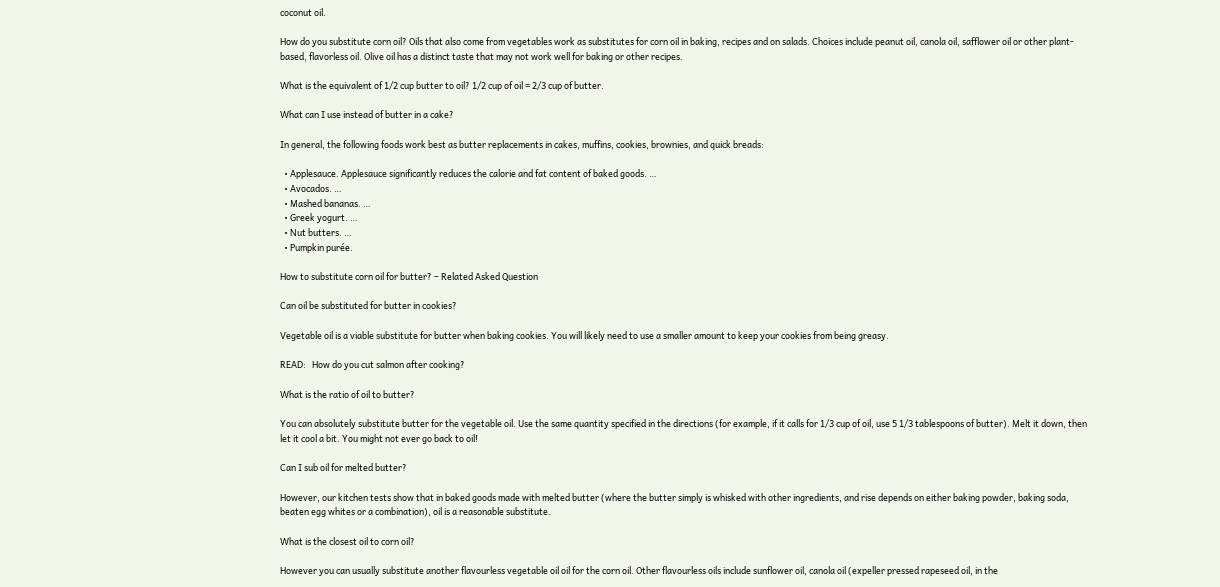coconut oil.

How do you substitute corn oil? Oils that also come from vegetables work as substitutes for corn oil in baking, recipes and on salads. Choices include peanut oil, canola oil, safflower oil or other plant-based, flavorless oil. Olive oil has a distinct taste that may not work well for baking or other recipes.

What is the equivalent of 1/2 cup butter to oil? 1/2 cup of oil = 2/3 cup of butter.

What can I use instead of butter in a cake?

In general, the following foods work best as butter replacements in cakes, muffins, cookies, brownies, and quick breads:

  • Applesauce. Applesauce significantly reduces the calorie and fat content of baked goods. …
  • Avocados. …
  • Mashed bananas. …
  • Greek yogurt. …
  • Nut butters. …
  • Pumpkin purée.

How to substitute corn oil for butter? – Related Asked Question

Can oil be substituted for butter in cookies?

Vegetable oil is a viable substitute for butter when baking cookies. You will likely need to use a smaller amount to keep your cookies from being greasy.

READ:   How do you cut salmon after cooking?

What is the ratio of oil to butter?

You can absolutely substitute butter for the vegetable oil. Use the same quantity specified in the directions (for example, if it calls for 1/3 cup of oil, use 5 1/3 tablespoons of butter). Melt it down, then let it cool a bit. You might not ever go back to oil!

Can I sub oil for melted butter?

However, our kitchen tests show that in baked goods made with melted butter (where the butter simply is whisked with other ingredients, and rise depends on either baking powder, baking soda, beaten egg whites or a combination), oil is a reasonable substitute.

What is the closest oil to corn oil?

However you can usually substitute another flavourless vegetable oil oil for the corn oil. Other flavourless oils include sunflower oil, canola oil (expeller pressed rapeseed oil, in the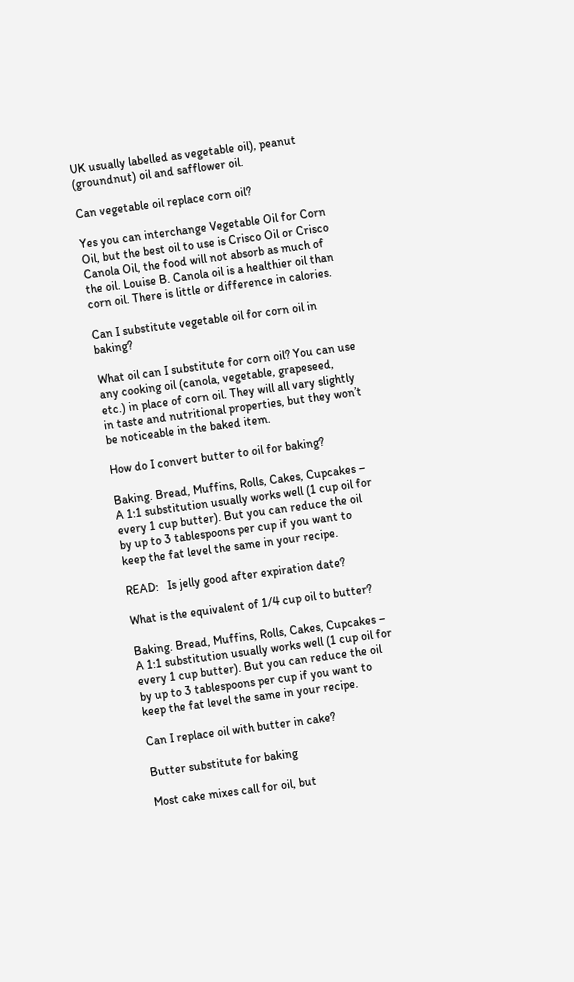UK usually labelled as vegetable oil), peanut (groundnut) oil and safflower oil.

Can vegetable oil replace corn oil?

Yes you can interchange Vegetable Oil for Corn Oil, but the best oil to use is Crisco Oil or Crisco Canola Oil, the food will not absorb as much of the oil. Louise B. Canola oil is a healthier oil than corn oil. There is little or difference in calories.

Can I substitute vegetable oil for corn oil in baking?

What oil can I substitute for corn oil? You can use any cooking oil (canola, vegetable, grapeseed, etc.) in place of corn oil. They will all vary slightly in taste and nutritional properties, but they won’t be noticeable in the baked item.

How do I convert butter to oil for baking?

Baking. Bread, Muffins, Rolls, Cakes, Cupcakes – A 1:1 substitution usually works well (1 cup oil for every 1 cup butter). But you can reduce the oil by up to 3 tablespoons per cup if you want to keep the fat level the same in your recipe.

READ:   Is jelly good after expiration date?

What is the equivalent of 1/4 cup oil to butter?

Baking. Bread, Muffins, Rolls, Cakes, Cupcakes – A 1:1 substitution usually works well (1 cup oil for every 1 cup butter). But you can reduce the oil by up to 3 tablespoons per cup if you want to keep the fat level the same in your recipe.

Can I replace oil with butter in cake?

Butter substitute for baking

Most cake mixes call for oil, but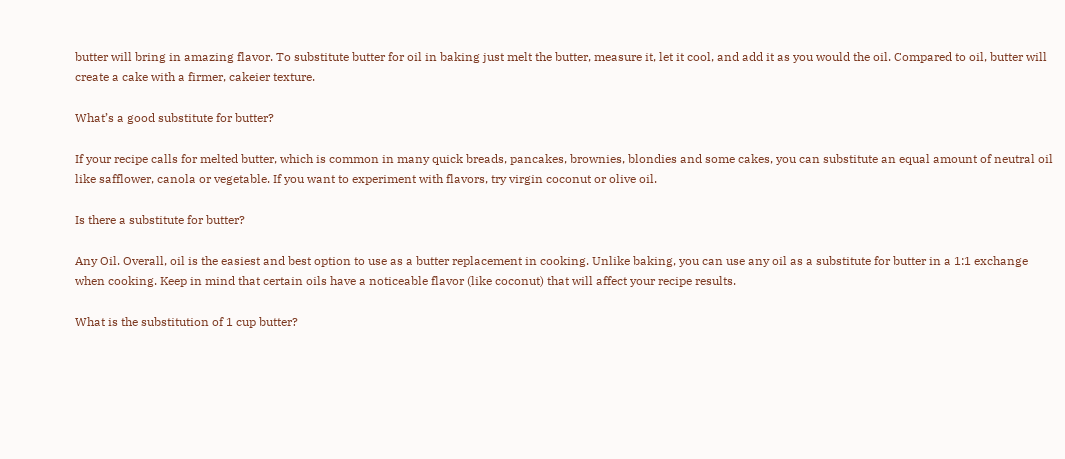butter will bring in amazing flavor. To substitute butter for oil in baking just melt the butter, measure it, let it cool, and add it as you would the oil. Compared to oil, butter will create a cake with a firmer, cakeier texture.

What’s a good substitute for butter?

If your recipe calls for melted butter, which is common in many quick breads, pancakes, brownies, blondies and some cakes, you can substitute an equal amount of neutral oil like safflower, canola or vegetable. If you want to experiment with flavors, try virgin coconut or olive oil.

Is there a substitute for butter?

Any Oil. Overall, oil is the easiest and best option to use as a butter replacement in cooking. Unlike baking, you can use any oil as a substitute for butter in a 1:1 exchange when cooking. Keep in mind that certain oils have a noticeable flavor (like coconut) that will affect your recipe results.

What is the substitution of 1 cup butter?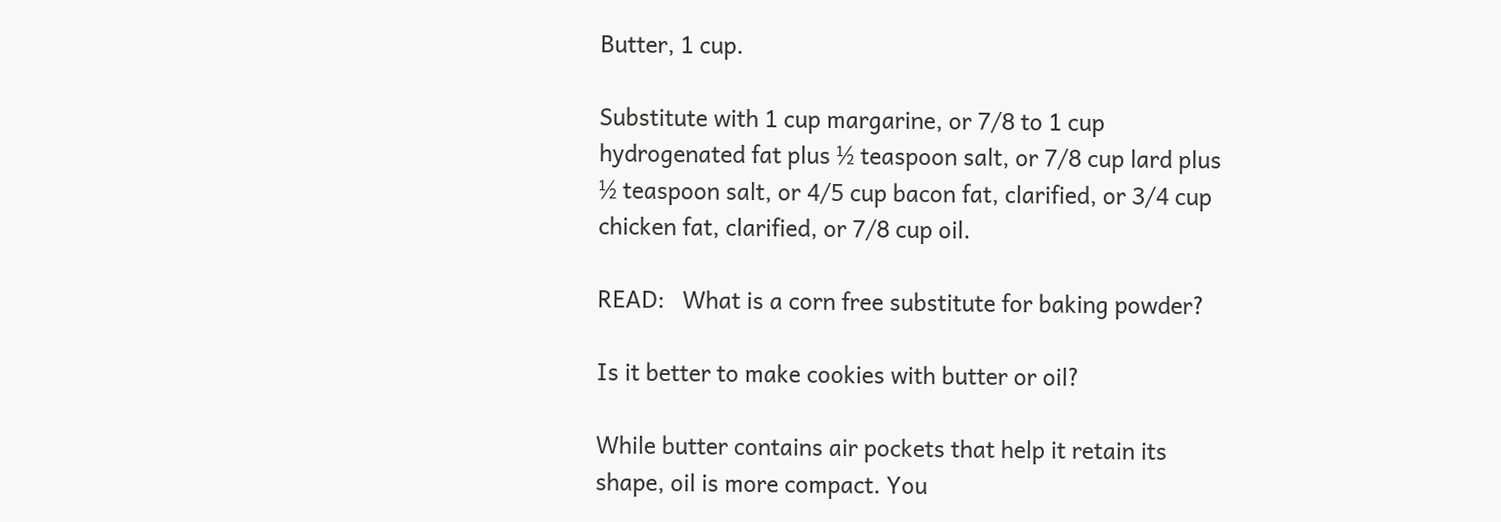Butter, 1 cup.

Substitute with 1 cup margarine, or 7/8 to 1 cup hydrogenated fat plus ½ teaspoon salt, or 7/8 cup lard plus ½ teaspoon salt, or 4/5 cup bacon fat, clarified, or 3/4 cup chicken fat, clarified, or 7/8 cup oil.

READ:   What is a corn free substitute for baking powder?

Is it better to make cookies with butter or oil?

While butter contains air pockets that help it retain its shape, oil is more compact. You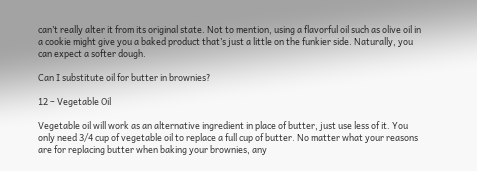can’t really alter it from its original state. Not to mention, using a flavorful oil such as olive oil in a cookie might give you a baked product that’s just a little on the funkier side. Naturally, you can expect a softer dough.

Can I substitute oil for butter in brownies?

12 – Vegetable Oil

Vegetable oil will work as an alternative ingredient in place of butter, just use less of it. You only need 3/4 cup of vegetable oil to replace a full cup of butter. No matter what your reasons are for replacing butter when baking your brownies, any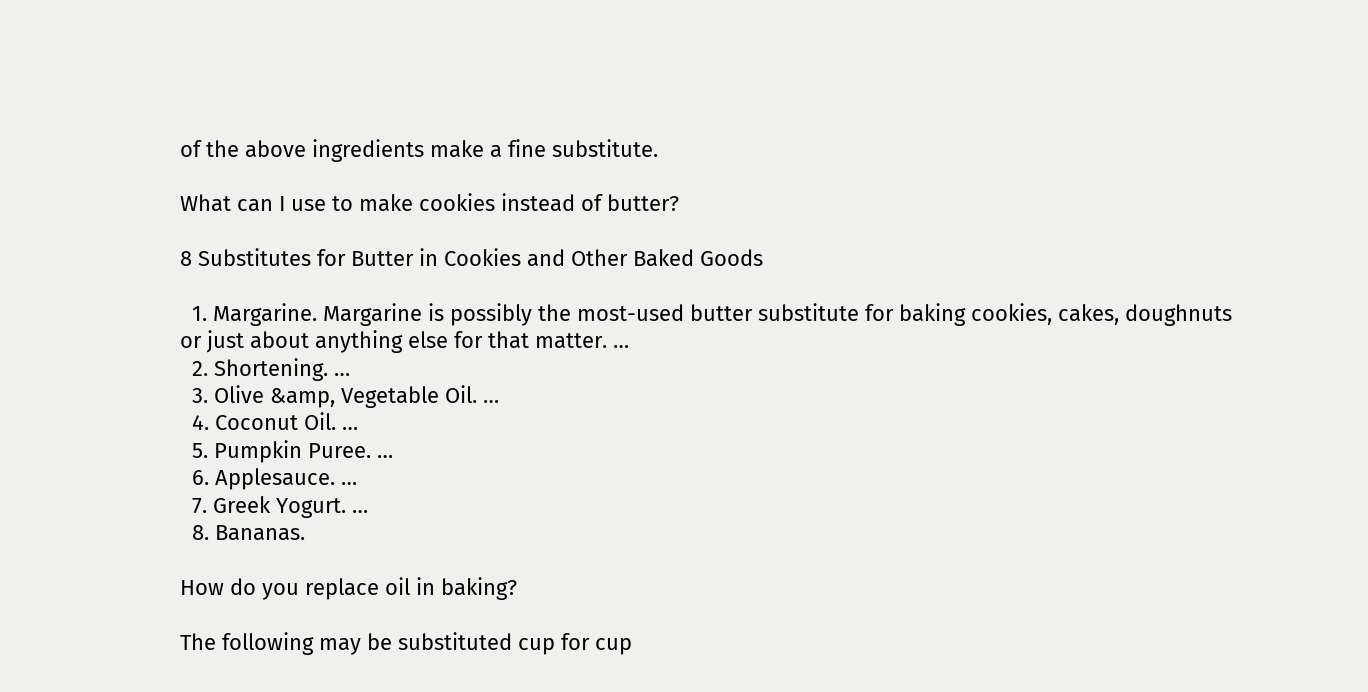of the above ingredients make a fine substitute.

What can I use to make cookies instead of butter?

8 Substitutes for Butter in Cookies and Other Baked Goods

  1. Margarine. Margarine is possibly the most-used butter substitute for baking cookies, cakes, doughnuts or just about anything else for that matter. …
  2. Shortening. …
  3. Olive &amp, Vegetable Oil. …
  4. Coconut Oil. …
  5. Pumpkin Puree. …
  6. Applesauce. …
  7. Greek Yogurt. …
  8. Bananas.

How do you replace oil in baking?

The following may be substituted cup for cup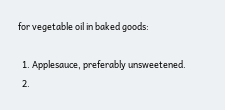for vegetable oil in baked goods:

  1. Applesauce, preferably unsweetened.
  2.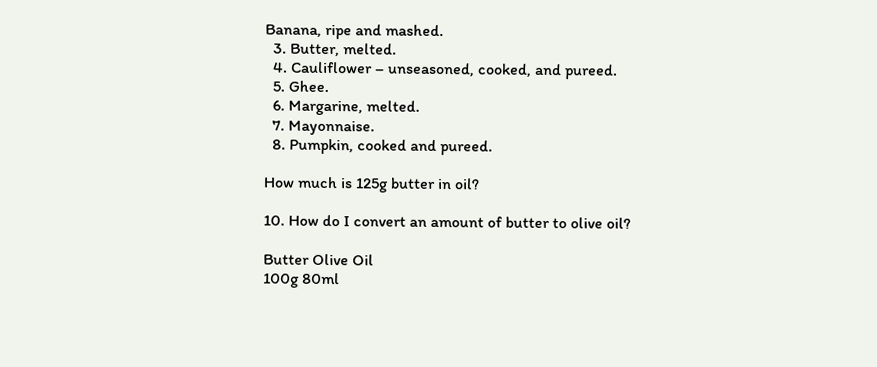Banana, ripe and mashed.
  3. Butter, melted.
  4. Cauliflower – unseasoned, cooked, and pureed.
  5. Ghee.
  6. Margarine, melted.
  7. Mayonnaise.
  8. Pumpkin, cooked and pureed.

How much is 125g butter in oil?

10. How do I convert an amount of butter to olive oil?

Butter Olive Oil
100g 80ml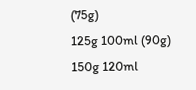(75g)
125g 100ml (90g)
150g 120ml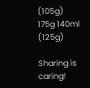(105g)
175g 140ml (125g)

Sharing is caring!